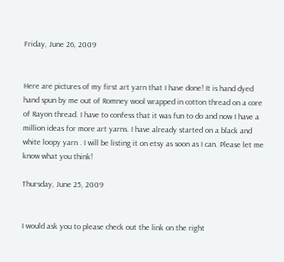Friday, June 26, 2009


Here are pictures of my first art yarn that I have done! It is hand dyed hand spun by me out of Romney wool wrapped in cotton thread on a core of Rayon thread. I have to confess that it was fun to do and now I have a million ideas for more art yarns. I have already started on a black and white loopy yarn . I will be listing it on etsy as soon as I can. Please let me know what you think!

Thursday, June 25, 2009


I would ask you to please check out the link on the right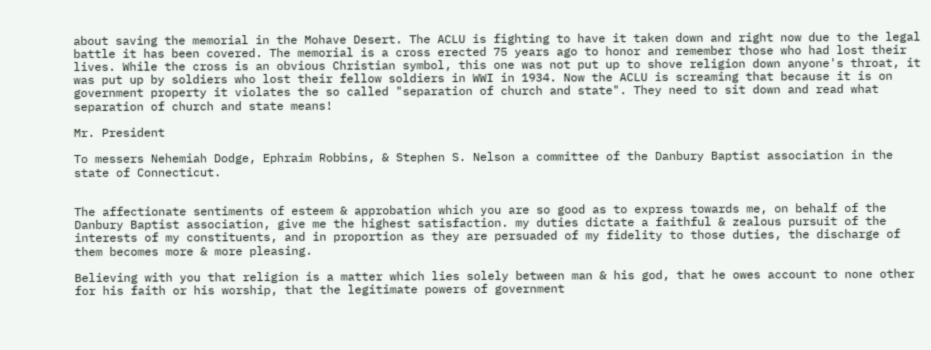about saving the memorial in the Mohave Desert. The ACLU is fighting to have it taken down and right now due to the legal battle it has been covered. The memorial is a cross erected 75 years ago to honor and remember those who had lost their lives. While the cross is an obvious Christian symbol, this one was not put up to shove religion down anyone's throat, it was put up by soldiers who lost their fellow soldiers in WWI in 1934. Now the ACLU is screaming that because it is on government property it violates the so called "separation of church and state". They need to sit down and read what separation of church and state means!

Mr. President

To messers Nehemiah Dodge, Ephraim Robbins, & Stephen S. Nelson a committee of the Danbury Baptist association in the state of Connecticut.


The affectionate sentiments of esteem & approbation which you are so good as to express towards me, on behalf of the Danbury Baptist association, give me the highest satisfaction. my duties dictate a faithful & zealous pursuit of the interests of my constituents, and in proportion as they are persuaded of my fidelity to those duties, the discharge of them becomes more & more pleasing.

Believing with you that religion is a matter which lies solely between man & his god, that he owes account to none other for his faith or his worship, that the legitimate powers of government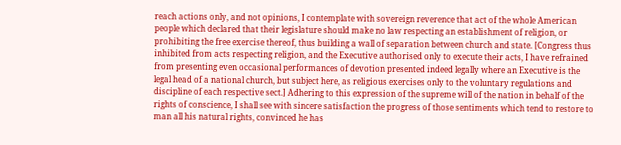reach actions only, and not opinions, I contemplate with sovereign reverence that act of the whole American people which declared that their legislature should make no law respecting an establishment of religion, or prohibiting the free exercise thereof, thus building a wall of separation between church and state. [Congress thus inhibited from acts respecting religion, and the Executive authorised only to execute their acts, I have refrained from presenting even occasional performances of devotion presented indeed legally where an Executive is the legal head of a national church, but subject here, as religious exercises only to the voluntary regulations and discipline of each respective sect.] Adhering to this expression of the supreme will of the nation in behalf of the rights of conscience, I shall see with sincere satisfaction the progress of those sentiments which tend to restore to man all his natural rights, convinced he has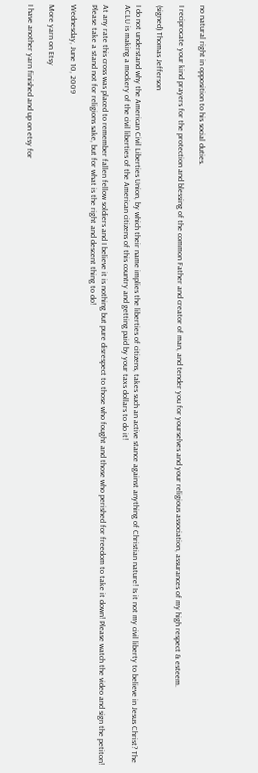no natural right in opposition to his social duties.

I reciprocate your kind prayers for the protection and blessing of the common Father and creator of man, and tender you for yourselves and your religious association, assurances of my high respect & esteem.

(signed) Thomas Jefferson

I do not understand why the American Civil Liberties Union, by which their name implies the liberties of citizens, takes such an active stance against anything of Christian nature! Is it not my civil liberty to believe in Jesus Christ? The ACLU is making a mockery of the civil liberties of the American citizens of this country and getting paid by your taxs dollars to do it!

At any rate this cross was placed to remember fallen fellow soldiers and I believe it is nothing but pure disrespect to those who fought and those who perished for freedom to take it down! Please watch the video and sign the petiton! Please take a stand not for religions sake, but for what is the right and descent thing to do!

Wednesday, June 10, 2009

More yarn on Etsy

I have another yarn finished and up on etsy for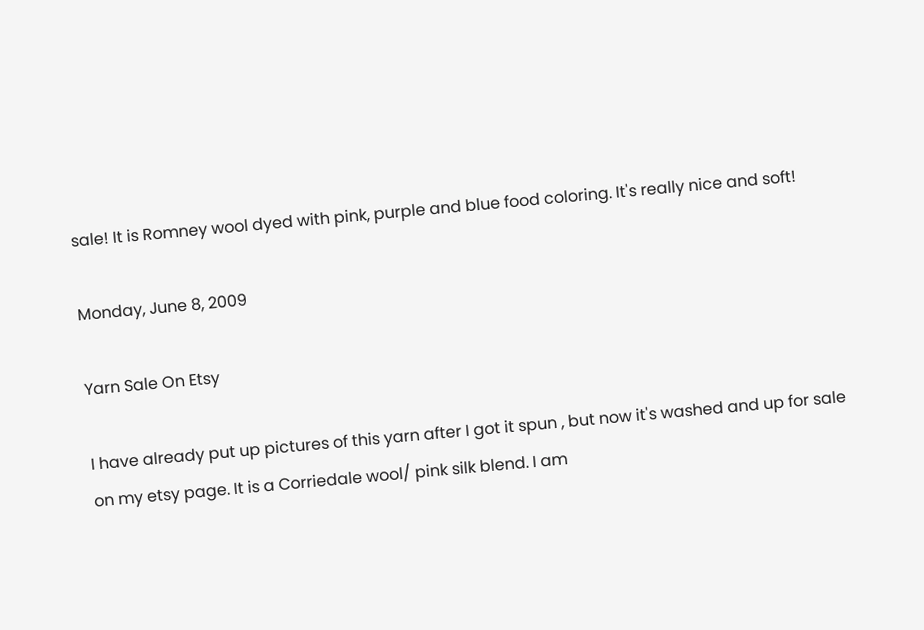sale! It is Romney wool dyed with pink, purple and blue food coloring. It's really nice and soft!

Monday, June 8, 2009

Yarn Sale On Etsy

I have already put up pictures of this yarn after I got it spun , but now it's washed and up for sale on my etsy page. It is a Corriedale wool/ pink silk blend. I am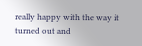really happy with the way it turned out and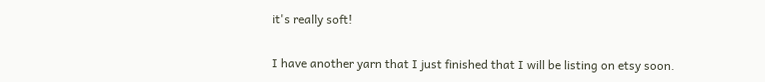it's really soft!

I have another yarn that I just finished that I will be listing on etsy soon.